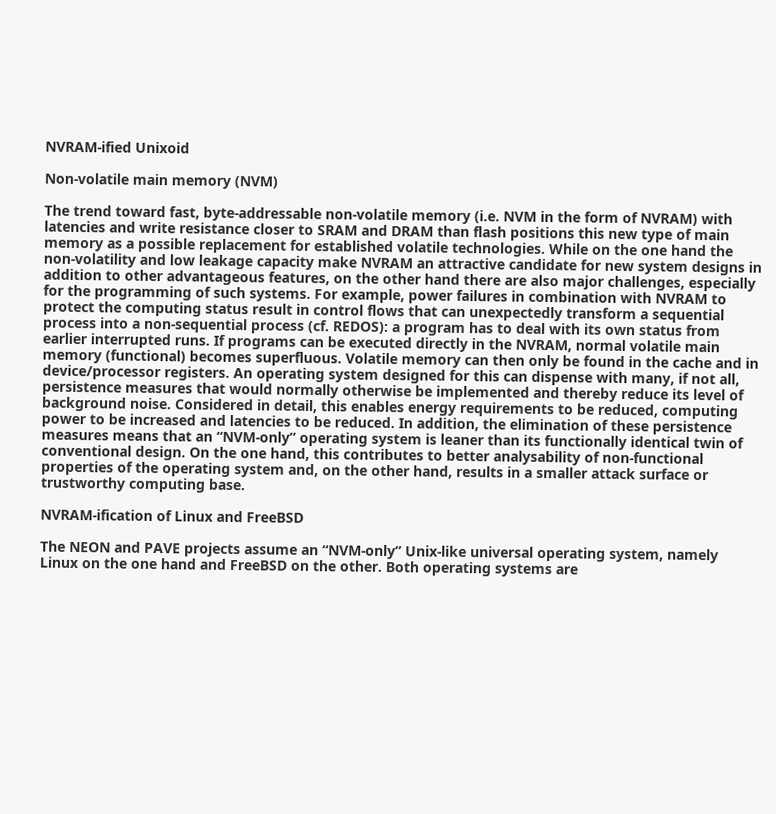NVRAM-ified Unixoid

Non-volatile main memory (NVM)

The trend toward fast, byte-addressable non-volatile memory (i.e. NVM in the form of NVRAM) with latencies and write resistance closer to SRAM and DRAM than flash positions this new type of main memory as a possible replacement for established volatile technologies. While on the one hand the non-volatility and low leakage capacity make NVRAM an attractive candidate for new system designs in addition to other advantageous features, on the other hand there are also major challenges, especially for the programming of such systems. For example, power failures in combination with NVRAM to protect the computing status result in control flows that can unexpectedly transform a sequential process into a non-sequential process (cf. REDOS): a program has to deal with its own status from earlier interrupted runs. If programs can be executed directly in the NVRAM, normal volatile main memory (functional) becomes superfluous. Volatile memory can then only be found in the cache and in device/processor registers. An operating system designed for this can dispense with many, if not all, persistence measures that would normally otherwise be implemented and thereby reduce its level of background noise. Considered in detail, this enables energy requirements to be reduced, computing power to be increased and latencies to be reduced. In addition, the elimination of these persistence measures means that an “NVM-only” operating system is leaner than its functionally identical twin of conventional design. On the one hand, this contributes to better analysability of non-functional properties of the operating system and, on the other hand, results in a smaller attack surface or trustworthy computing base.

NVRAM-ification of Linux and FreeBSD

The NEON and PAVE projects assume an “NVM-only” Unix-like universal operating system, namely Linux on the one hand and FreeBSD on the other. Both operating systems are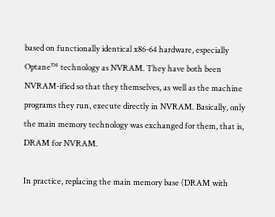based on functionally identical x86-64 hardware, especially Optane™ technology as NVRAM. They have both been NVRAM-ified so that they themselves, as well as the machine programs they run, execute directly in NVRAM. Basically, only the main memory technology was exchanged for them, that is, DRAM for NVRAM.

In practice, replacing the main memory base (DRAM with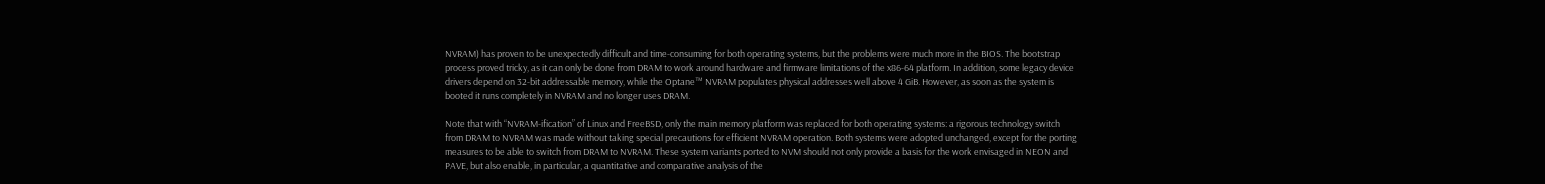NVRAM) has proven to be unexpectedly difficult and time-consuming for both operating systems, but the problems were much more in the BIOS. The bootstrap process proved tricky, as it can only be done from DRAM to work around hardware and firmware limitations of the x86-64 platform. In addition, some legacy device drivers depend on 32-bit addressable memory, while the Optane™ NVRAM populates physical addresses well above 4 GiB. However, as soon as the system is booted it runs completely in NVRAM and no longer uses DRAM.

Note that with “NVRAM-ification” of Linux and FreeBSD, only the main memory platform was replaced for both operating systems: a rigorous technology switch from DRAM to NVRAM was made without taking special precautions for efficient NVRAM operation. Both systems were adopted unchanged, except for the porting measures to be able to switch from DRAM to NVRAM. These system variants ported to NVM should not only provide a basis for the work envisaged in NEON and PAVE, but also enable, in particular, a quantitative and comparative analysis of the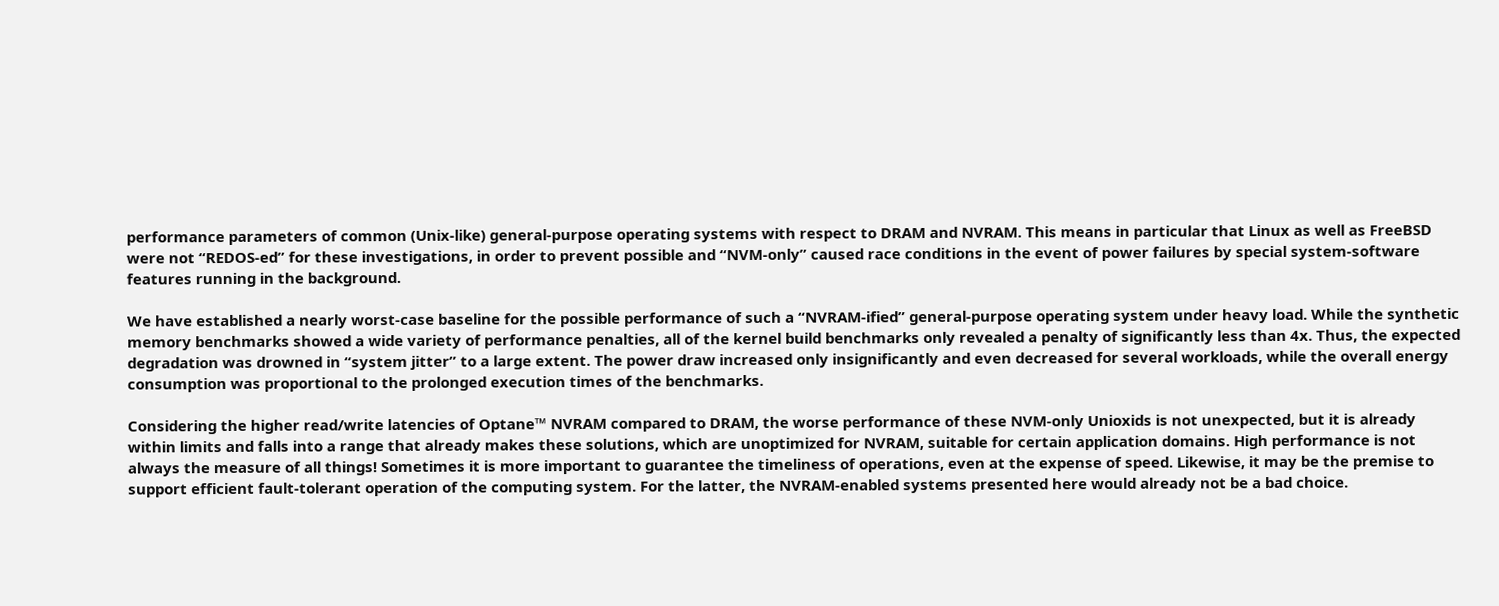performance parameters of common (Unix-like) general-purpose operating systems with respect to DRAM and NVRAM. This means in particular that Linux as well as FreeBSD were not “REDOS-ed” for these investigations, in order to prevent possible and “NVM-only” caused race conditions in the event of power failures by special system-software features running in the background.

We have established a nearly worst-case baseline for the possible performance of such a “NVRAM-ified” general-purpose operating system under heavy load. While the synthetic memory benchmarks showed a wide variety of performance penalties, all of the kernel build benchmarks only revealed a penalty of significantly less than 4x. Thus, the expected degradation was drowned in “system jitter” to a large extent. The power draw increased only insignificantly and even decreased for several workloads, while the overall energy consumption was proportional to the prolonged execution times of the benchmarks.

Considering the higher read/write latencies of Optane™ NVRAM compared to DRAM, the worse performance of these NVM-only Unioxids is not unexpected, but it is already within limits and falls into a range that already makes these solutions, which are unoptimized for NVRAM, suitable for certain application domains. High performance is not always the measure of all things! Sometimes it is more important to guarantee the timeliness of operations, even at the expense of speed. Likewise, it may be the premise to support efficient fault-tolerant operation of the computing system. For the latter, the NVRAM-enabled systems presented here would already not be a bad choice.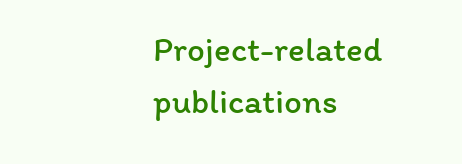Project-related publications